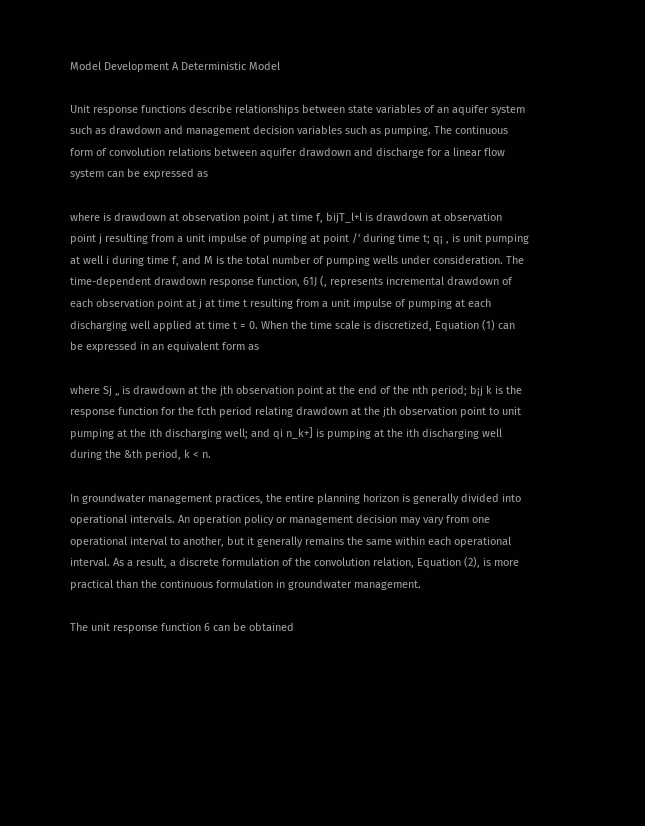Model Development A Deterministic Model

Unit response functions describe relationships between state variables of an aquifer system such as drawdown and management decision variables such as pumping. The continuous form of convolution relations between aquifer drawdown and discharge for a linear flow system can be expressed as

where is drawdown at observation point j at time f, bijT_l+l is drawdown at observation point j resulting from a unit impulse of pumping at point /' during time t; q¡ , is unit pumping at well i during time f, and M is the total number of pumping wells under consideration. The time-dependent drawdown response function, 61J (, represents incremental drawdown of each observation point at j at time t resulting from a unit impulse of pumping at each discharging well applied at time t = 0. When the time scale is discretized, Equation (1) can be expressed in an equivalent form as

where Sj „ is drawdown at the jth observation point at the end of the nth period; b¡j k is the response function for the fcth period relating drawdown at the jth observation point to unit pumping at the ith discharging well; and qi n_k+] is pumping at the ith discharging well during the &th period, k < n.

In groundwater management practices, the entire planning horizon is generally divided into operational intervals. An operation policy or management decision may vary from one operational interval to another, but it generally remains the same within each operational interval. As a result, a discrete formulation of the convolution relation, Equation (2), is more practical than the continuous formulation in groundwater management.

The unit response function 6 can be obtained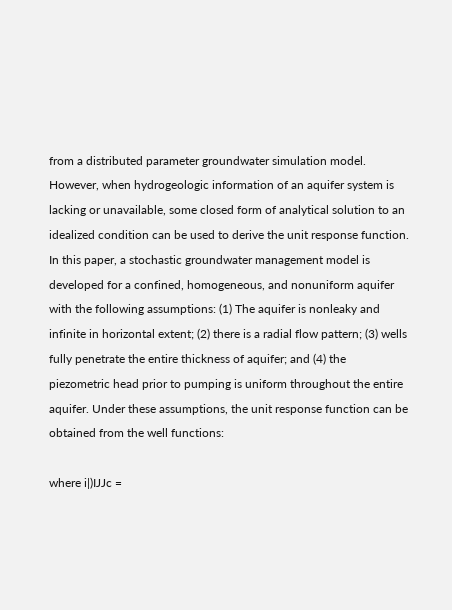from a distributed parameter groundwater simulation model. However, when hydrogeologic information of an aquifer system is lacking or unavailable, some closed form of analytical solution to an idealized condition can be used to derive the unit response function. In this paper, a stochastic groundwater management model is developed for a confined, homogeneous, and nonuniform aquifer with the following assumptions: (1) The aquifer is nonleaky and infinite in horizontal extent; (2) there is a radial flow pattern; (3) wells fully penetrate the entire thickness of aquifer; and (4) the piezometric head prior to pumping is uniform throughout the entire aquifer. Under these assumptions, the unit response function can be obtained from the well functions:

where i|)IJJc =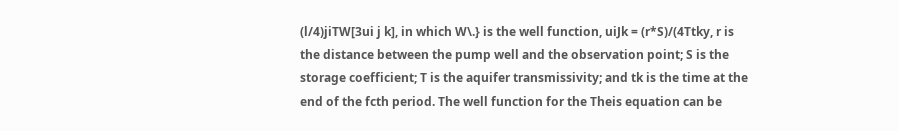(l/4)jiTW[3ui j k], in which W\.} is the well function, uiJk = (r*S)/(4Ttky, r is the distance between the pump well and the observation point; S is the storage coefficient; T is the aquifer transmissivity; and tk is the time at the end of the fcth period. The well function for the Theis equation can be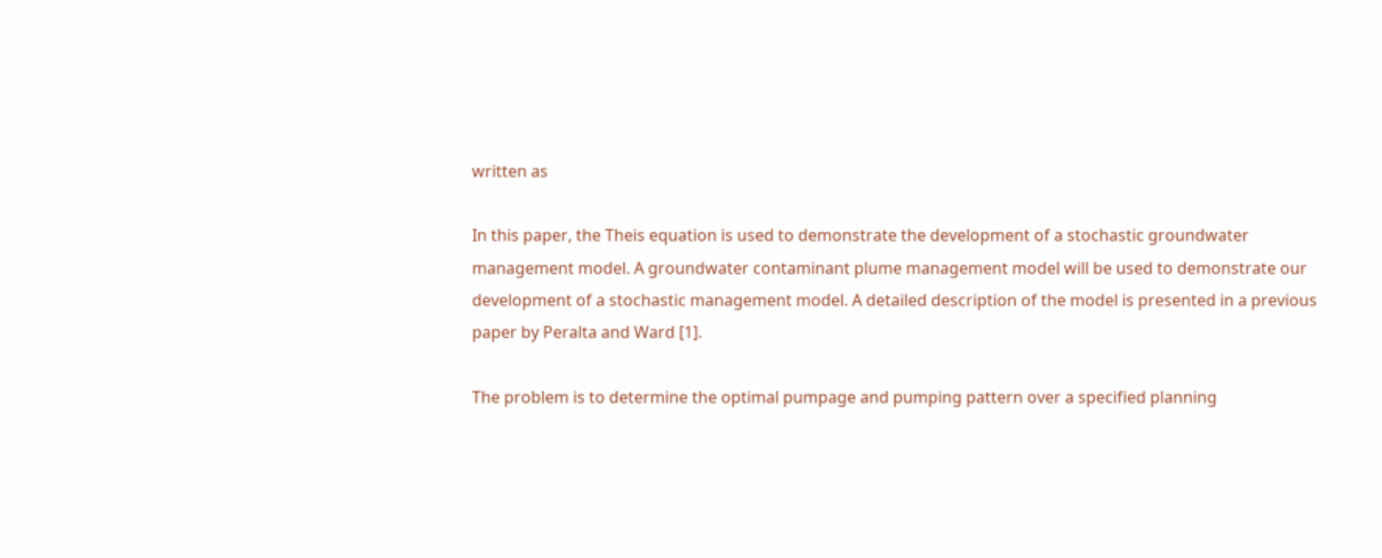written as

In this paper, the Theis equation is used to demonstrate the development of a stochastic groundwater management model. A groundwater contaminant plume management model will be used to demonstrate our development of a stochastic management model. A detailed description of the model is presented in a previous paper by Peralta and Ward [1].

The problem is to determine the optimal pumpage and pumping pattern over a specified planning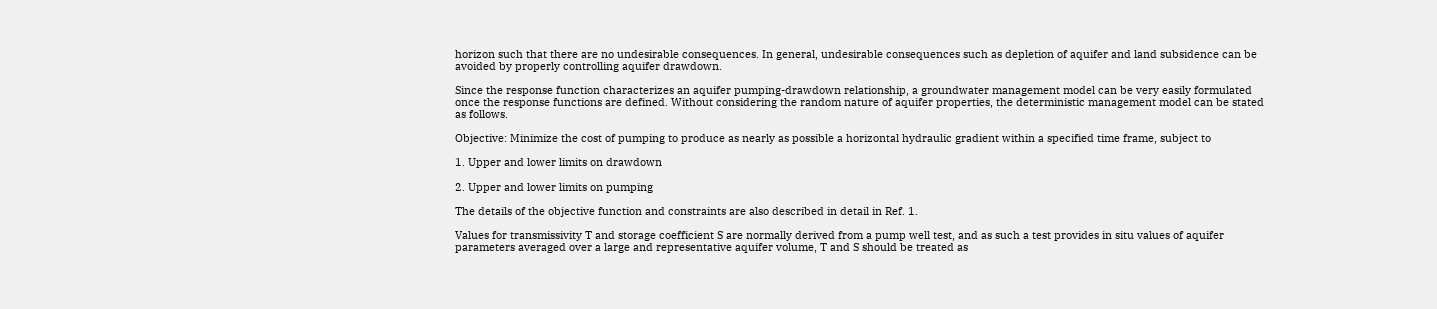horizon such that there are no undesirable consequences. In general, undesirable consequences such as depletion of aquifer and land subsidence can be avoided by properly controlling aquifer drawdown.

Since the response function characterizes an aquifer pumping-drawdown relationship, a groundwater management model can be very easily formulated once the response functions are defined. Without considering the random nature of aquifer properties, the deterministic management model can be stated as follows.

Objective: Minimize the cost of pumping to produce as nearly as possible a horizontal hydraulic gradient within a specified time frame, subject to

1. Upper and lower limits on drawdown

2. Upper and lower limits on pumping

The details of the objective function and constraints are also described in detail in Ref. 1.

Values for transmissivity T and storage coefficient S are normally derived from a pump well test, and as such a test provides in situ values of aquifer parameters averaged over a large and representative aquifer volume, T and S should be treated as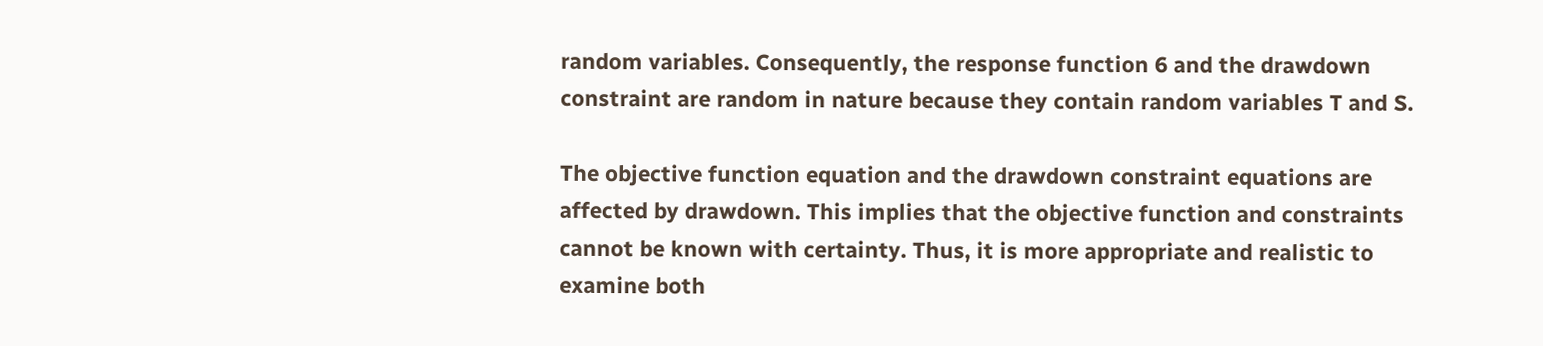random variables. Consequently, the response function 6 and the drawdown constraint are random in nature because they contain random variables T and S.

The objective function equation and the drawdown constraint equations are affected by drawdown. This implies that the objective function and constraints cannot be known with certainty. Thus, it is more appropriate and realistic to examine both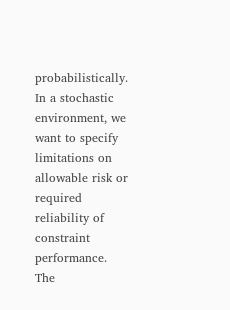probabilistically. In a stochastic environment, we want to specify limitations on allowable risk or required reliability of constraint performance. The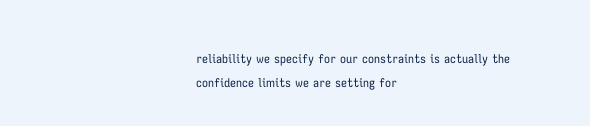reliability we specify for our constraints is actually the confidence limits we are setting for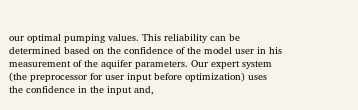our optimal pumping values. This reliability can be determined based on the confidence of the model user in his measurement of the aquifer parameters. Our expert system (the preprocessor for user input before optimization) uses the confidence in the input and,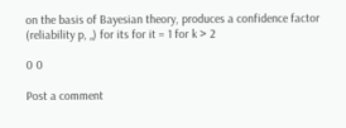on the basis of Bayesian theory, produces a confidence factor (reliability p, „) for its for it = 1 for k > 2

0 0

Post a comment